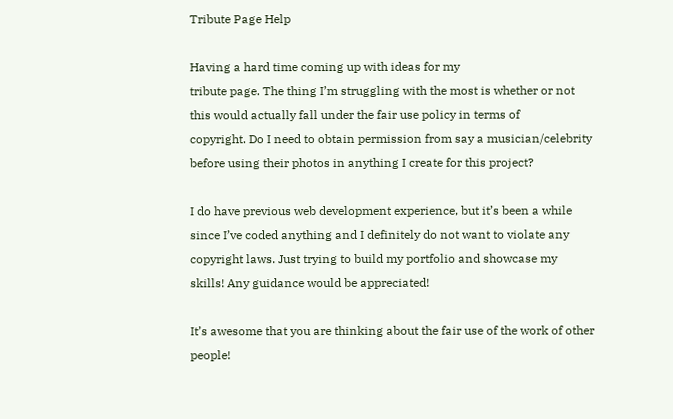Tribute Page Help

Having a hard time coming up with ideas for my
tribute page. The thing I’m struggling with the most is whether or not
this would actually fall under the fair use policy in terms of
copyright. Do I need to obtain permission from say a musician/celebrity
before using their photos in anything I create for this project?

I do have previous web development experience, but it’s been a while
since I’ve coded anything and I definitely do not want to violate any
copyright laws. Just trying to build my portfolio and showcase my
skills! Any guidance would be appreciated!

It’s awesome that you are thinking about the fair use of the work of other people!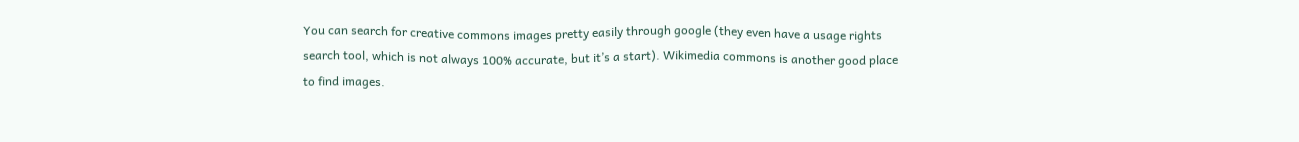You can search for creative commons images pretty easily through google (they even have a usage rights search tool, which is not always 100% accurate, but it’s a start). Wikimedia commons is another good place to find images.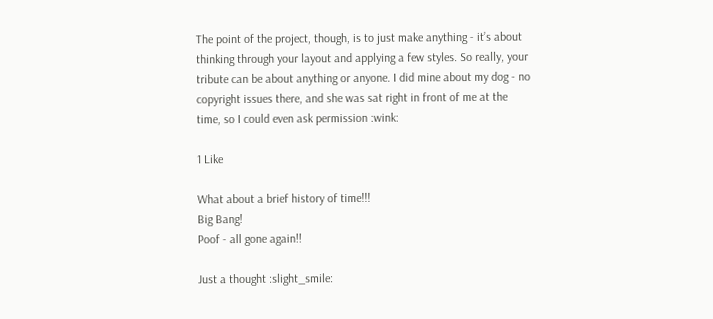The point of the project, though, is to just make anything - it’s about thinking through your layout and applying a few styles. So really, your tribute can be about anything or anyone. I did mine about my dog - no copyright issues there, and she was sat right in front of me at the time, so I could even ask permission :wink:

1 Like

What about a brief history of time!!!
Big Bang!
Poof - all gone again!!

Just a thought :slight_smile: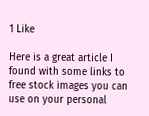1 Like

Here is a great article I found with some links to free stock images you can use on your personal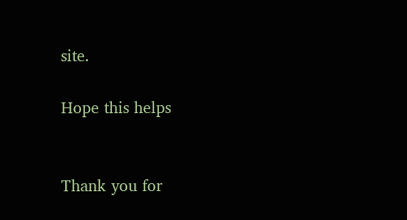site.

Hope this helps


Thank you for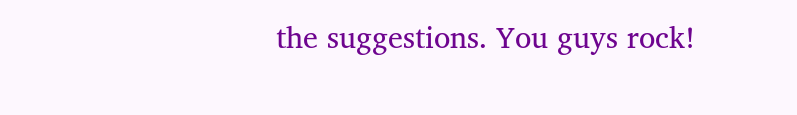the suggestions. You guys rock!